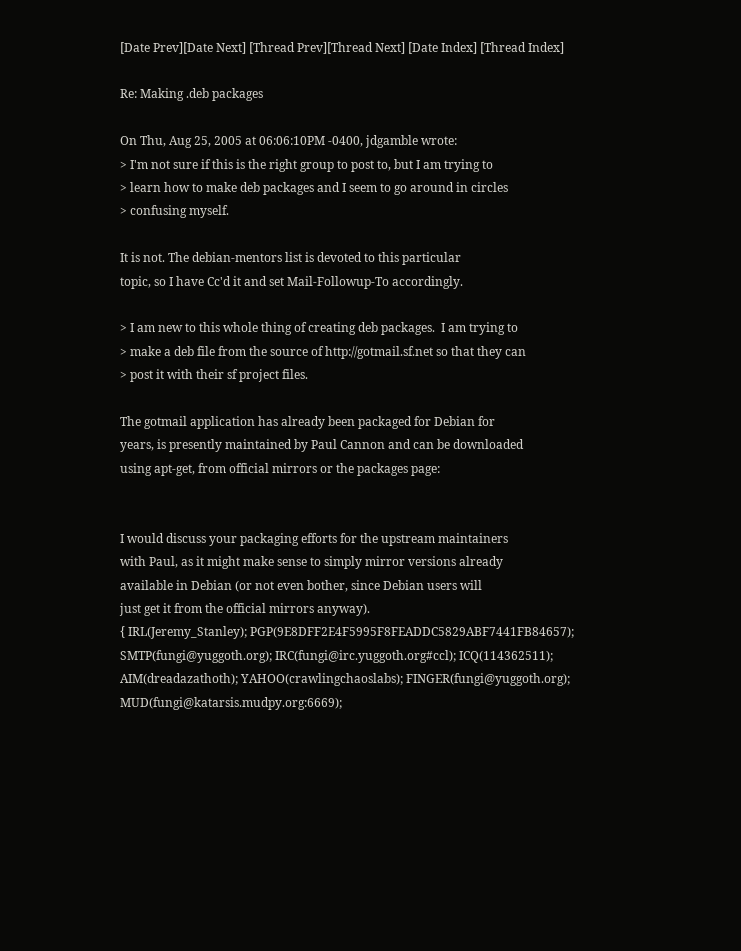[Date Prev][Date Next] [Thread Prev][Thread Next] [Date Index] [Thread Index]

Re: Making .deb packages

On Thu, Aug 25, 2005 at 06:06:10PM -0400, jdgamble wrote:
> I'm not sure if this is the right group to post to, but I am trying to
> learn how to make deb packages and I seem to go around in circles
> confusing myself.

It is not. The debian-mentors list is devoted to this particular
topic, so I have Cc'd it and set Mail-Followup-To accordingly.

> I am new to this whole thing of creating deb packages.  I am trying to
> make a deb file from the source of http://gotmail.sf.net so that they can
> post it with their sf project files.

The gotmail application has already been packaged for Debian for
years, is presently maintained by Paul Cannon and can be downloaded
using apt-get, from official mirrors or the packages page:


I would discuss your packaging efforts for the upstream maintainers
with Paul, as it might make sense to simply mirror versions already
available in Debian (or not even bother, since Debian users will
just get it from the official mirrors anyway).
{ IRL(Jeremy_Stanley); PGP(9E8DFF2E4F5995F8FEADDC5829ABF7441FB84657);
SMTP(fungi@yuggoth.org); IRC(fungi@irc.yuggoth.org#ccl); ICQ(114362511);
AIM(dreadazathoth); YAHOO(crawlingchaoslabs); FINGER(fungi@yuggoth.org);
MUD(fungi@katarsis.mudpy.org:6669);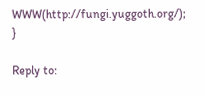WWW(http://fungi.yuggoth.org/); }

Reply to: